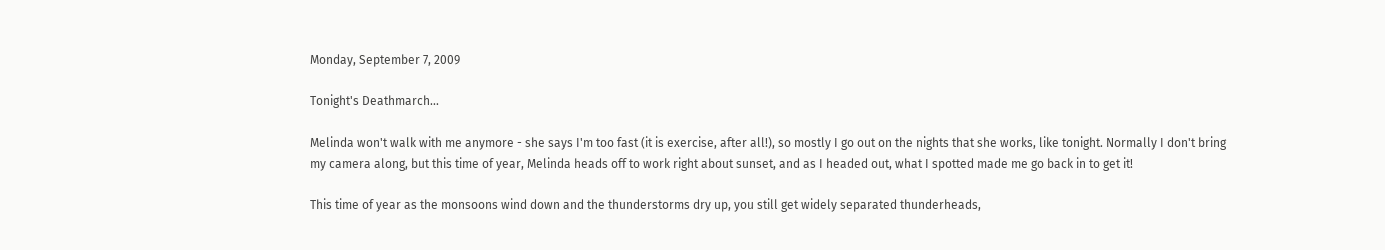Monday, September 7, 2009

Tonight's Deathmarch...

Melinda won't walk with me anymore - she says I'm too fast (it is exercise, after all!), so mostly I go out on the nights that she works, like tonight. Normally I don't bring my camera along, but this time of year, Melinda heads off to work right about sunset, and as I headed out, what I spotted made me go back in to get it!

This time of year as the monsoons wind down and the thunderstorms dry up, you still get widely separated thunderheads,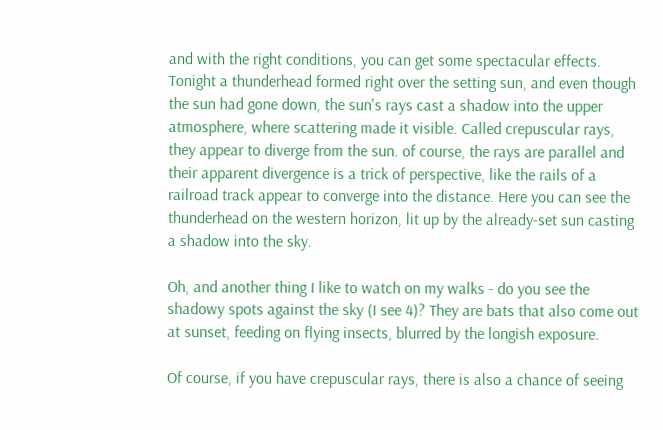and with the right conditions, you can get some spectacular effects. Tonight a thunderhead formed right over the setting sun, and even though the sun had gone down, the sun's rays cast a shadow into the upper atmosphere, where scattering made it visible. Called crepuscular rays, they appear to diverge from the sun. of course, the rays are parallel and their apparent divergence is a trick of perspective, like the rails of a railroad track appear to converge into the distance. Here you can see the thunderhead on the western horizon, lit up by the already-set sun casting a shadow into the sky.

Oh, and another thing I like to watch on my walks - do you see the shadowy spots against the sky (I see 4)? They are bats that also come out at sunset, feeding on flying insects, blurred by the longish exposure.

Of course, if you have crepuscular rays, there is also a chance of seeing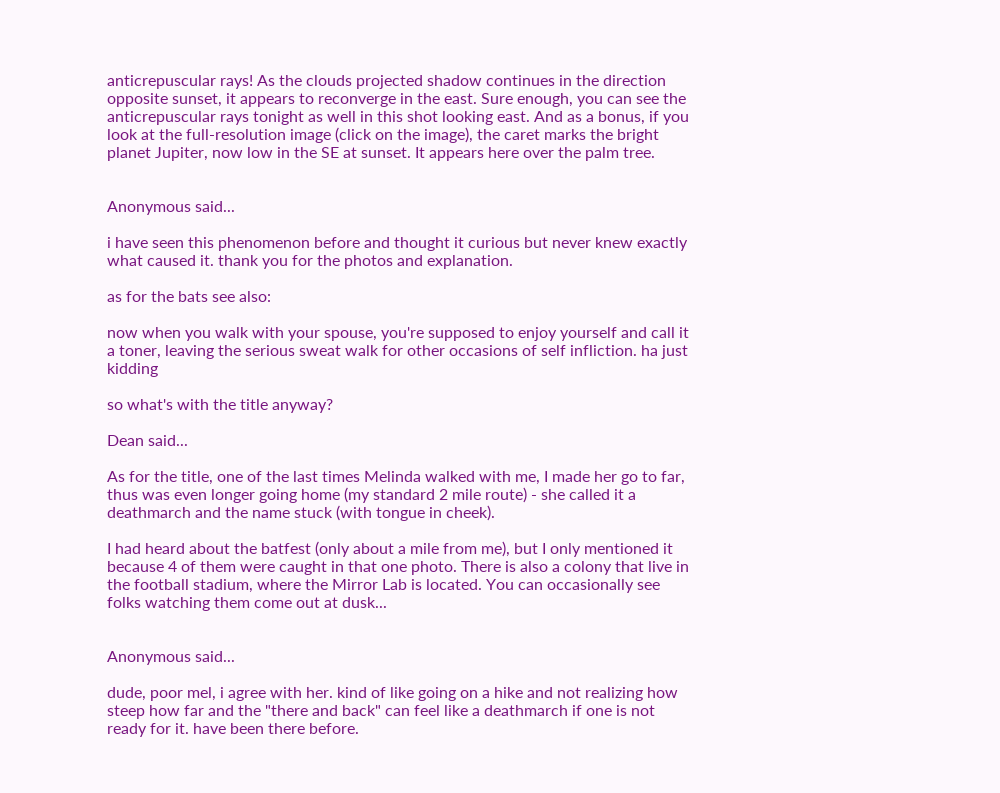anticrepuscular rays! As the clouds projected shadow continues in the direction opposite sunset, it appears to reconverge in the east. Sure enough, you can see the anticrepuscular rays tonight as well in this shot looking east. And as a bonus, if you look at the full-resolution image (click on the image), the caret marks the bright planet Jupiter, now low in the SE at sunset. It appears here over the palm tree.


Anonymous said...

i have seen this phenomenon before and thought it curious but never knew exactly what caused it. thank you for the photos and explanation.

as for the bats see also:

now when you walk with your spouse, you're supposed to enjoy yourself and call it a toner, leaving the serious sweat walk for other occasions of self infliction. ha just kidding

so what's with the title anyway?

Dean said...

As for the title, one of the last times Melinda walked with me, I made her go to far, thus was even longer going home (my standard 2 mile route) - she called it a deathmarch and the name stuck (with tongue in cheek).

I had heard about the batfest (only about a mile from me), but I only mentioned it because 4 of them were caught in that one photo. There is also a colony that live in the football stadium, where the Mirror Lab is located. You can occasionally see folks watching them come out at dusk...


Anonymous said...

dude, poor mel, i agree with her. kind of like going on a hike and not realizing how steep how far and the "there and back" can feel like a deathmarch if one is not ready for it. have been there before.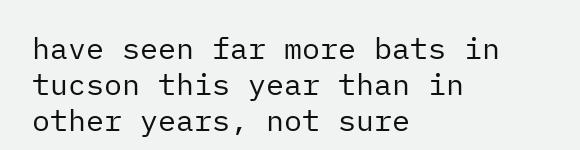have seen far more bats in tucson this year than in other years, not sure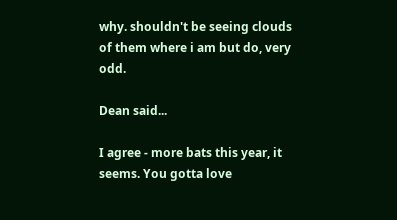why. shouldn't be seeing clouds of them where i am but do, very odd.

Dean said...

I agree - more bats this year, it seems. You gotta love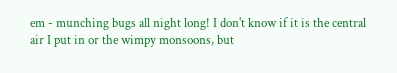em - munching bugs all night long! I don't know if it is the central air I put in or the wimpy monsoons, but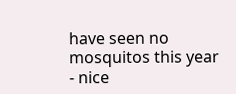have seen no mosquitos this year - nice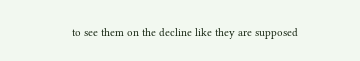to see them on the decline like they are supposed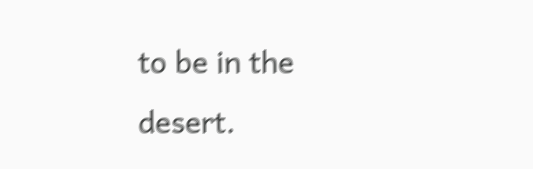to be in the desert.